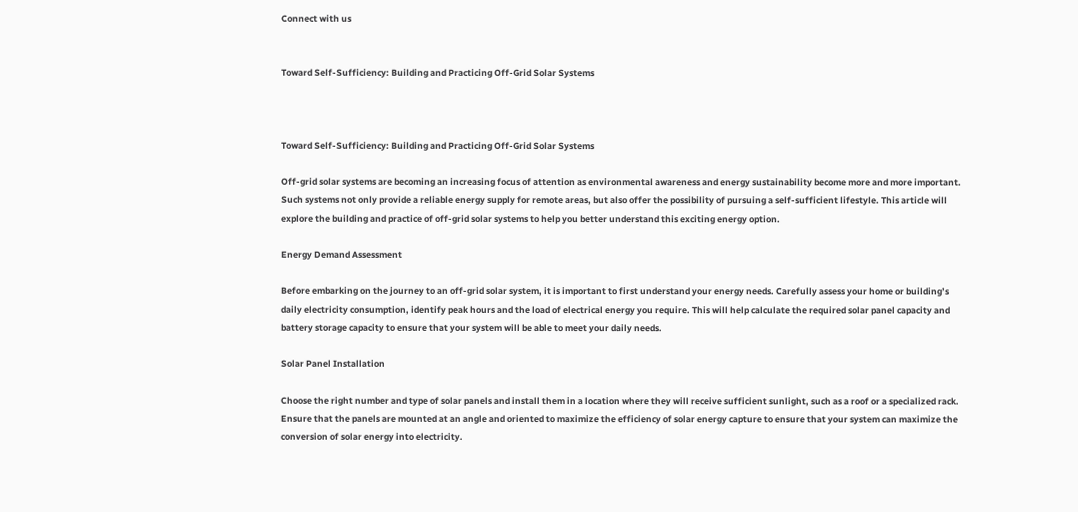Connect with us


Toward Self-Sufficiency: Building and Practicing Off-Grid Solar Systems



Toward Self-Sufficiency: Building and Practicing Off-Grid Solar Systems

Off-grid solar systems are becoming an increasing focus of attention as environmental awareness and energy sustainability become more and more important. Such systems not only provide a reliable energy supply for remote areas, but also offer the possibility of pursuing a self-sufficient lifestyle. This article will explore the building and practice of off-grid solar systems to help you better understand this exciting energy option.

Energy Demand Assessment

Before embarking on the journey to an off-grid solar system, it is important to first understand your energy needs. Carefully assess your home or building’s daily electricity consumption, identify peak hours and the load of electrical energy you require. This will help calculate the required solar panel capacity and battery storage capacity to ensure that your system will be able to meet your daily needs.

Solar Panel Installation

Choose the right number and type of solar panels and install them in a location where they will receive sufficient sunlight, such as a roof or a specialized rack. Ensure that the panels are mounted at an angle and oriented to maximize the efficiency of solar energy capture to ensure that your system can maximize the conversion of solar energy into electricity.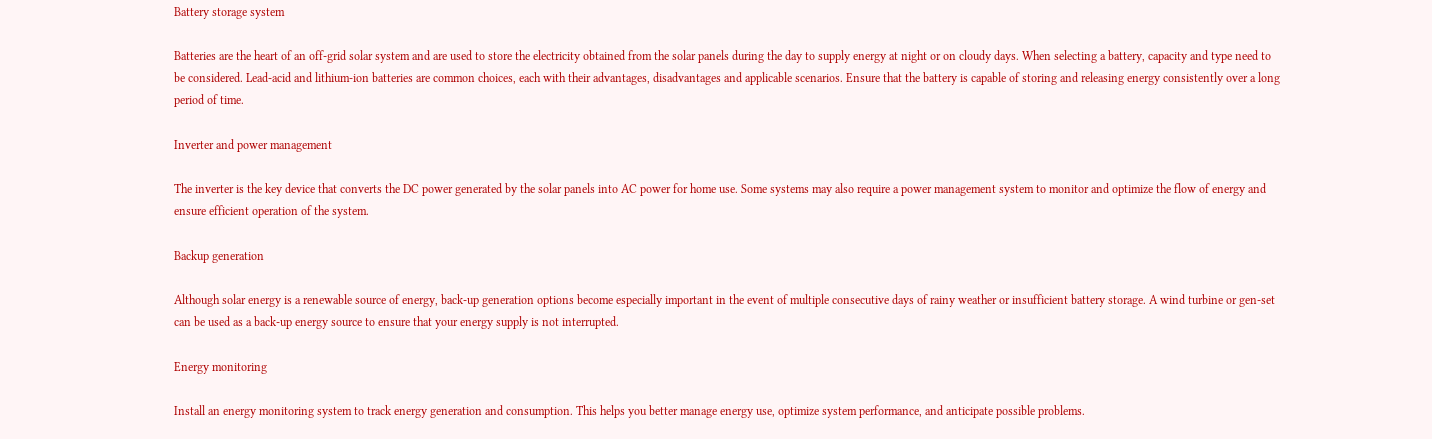Battery storage system

Batteries are the heart of an off-grid solar system and are used to store the electricity obtained from the solar panels during the day to supply energy at night or on cloudy days. When selecting a battery, capacity and type need to be considered. Lead-acid and lithium-ion batteries are common choices, each with their advantages, disadvantages and applicable scenarios. Ensure that the battery is capable of storing and releasing energy consistently over a long period of time.

Inverter and power management

The inverter is the key device that converts the DC power generated by the solar panels into AC power for home use. Some systems may also require a power management system to monitor and optimize the flow of energy and ensure efficient operation of the system.

Backup generation

Although solar energy is a renewable source of energy, back-up generation options become especially important in the event of multiple consecutive days of rainy weather or insufficient battery storage. A wind turbine or gen-set can be used as a back-up energy source to ensure that your energy supply is not interrupted.

Energy monitoring

Install an energy monitoring system to track energy generation and consumption. This helps you better manage energy use, optimize system performance, and anticipate possible problems.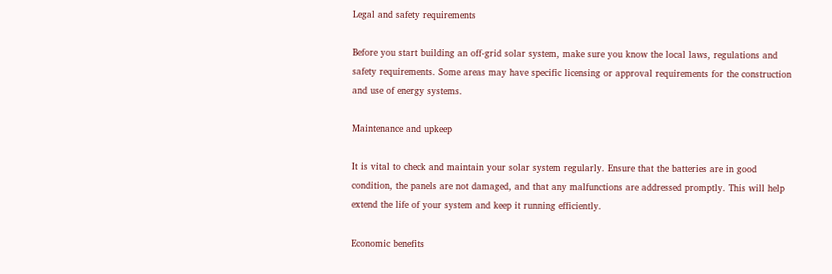Legal and safety requirements

Before you start building an off-grid solar system, make sure you know the local laws, regulations and safety requirements. Some areas may have specific licensing or approval requirements for the construction and use of energy systems.

Maintenance and upkeep

It is vital to check and maintain your solar system regularly. Ensure that the batteries are in good condition, the panels are not damaged, and that any malfunctions are addressed promptly. This will help extend the life of your system and keep it running efficiently.

Economic benefits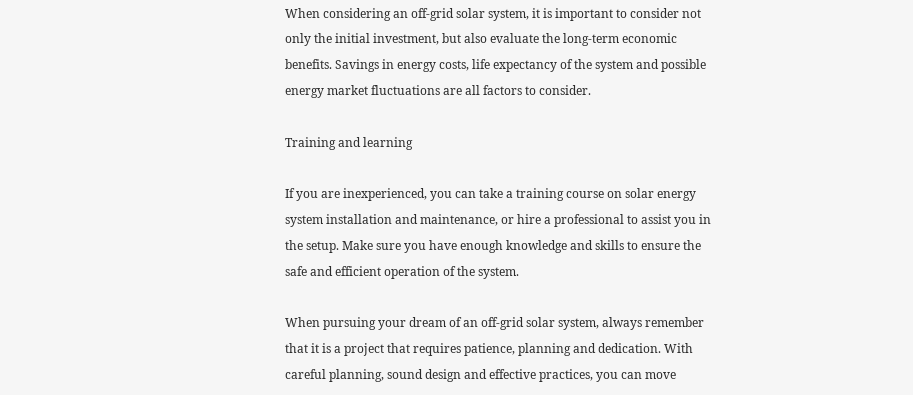When considering an off-grid solar system, it is important to consider not only the initial investment, but also evaluate the long-term economic benefits. Savings in energy costs, life expectancy of the system and possible energy market fluctuations are all factors to consider.

Training and learning

If you are inexperienced, you can take a training course on solar energy system installation and maintenance, or hire a professional to assist you in the setup. Make sure you have enough knowledge and skills to ensure the safe and efficient operation of the system.

When pursuing your dream of an off-grid solar system, always remember that it is a project that requires patience, planning and dedication. With careful planning, sound design and effective practices, you can move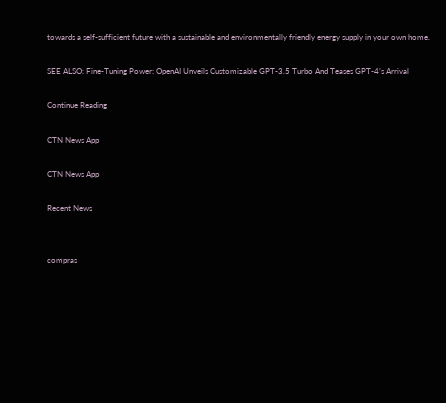towards a self-sufficient future with a sustainable and environmentally friendly energy supply in your own home.

SEE ALSO: Fine-Tuning Power: OpenAI Unveils Customizable GPT-3.5 Turbo And Teases GPT-4’s Arrival

Continue Reading

CTN News App

CTN News App

Recent News


compras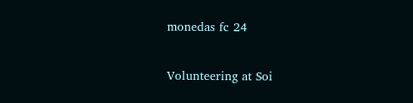monedas fc 24

Volunteering at Soi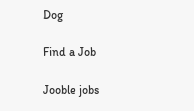Dog

Find a Job

Jooble jobs